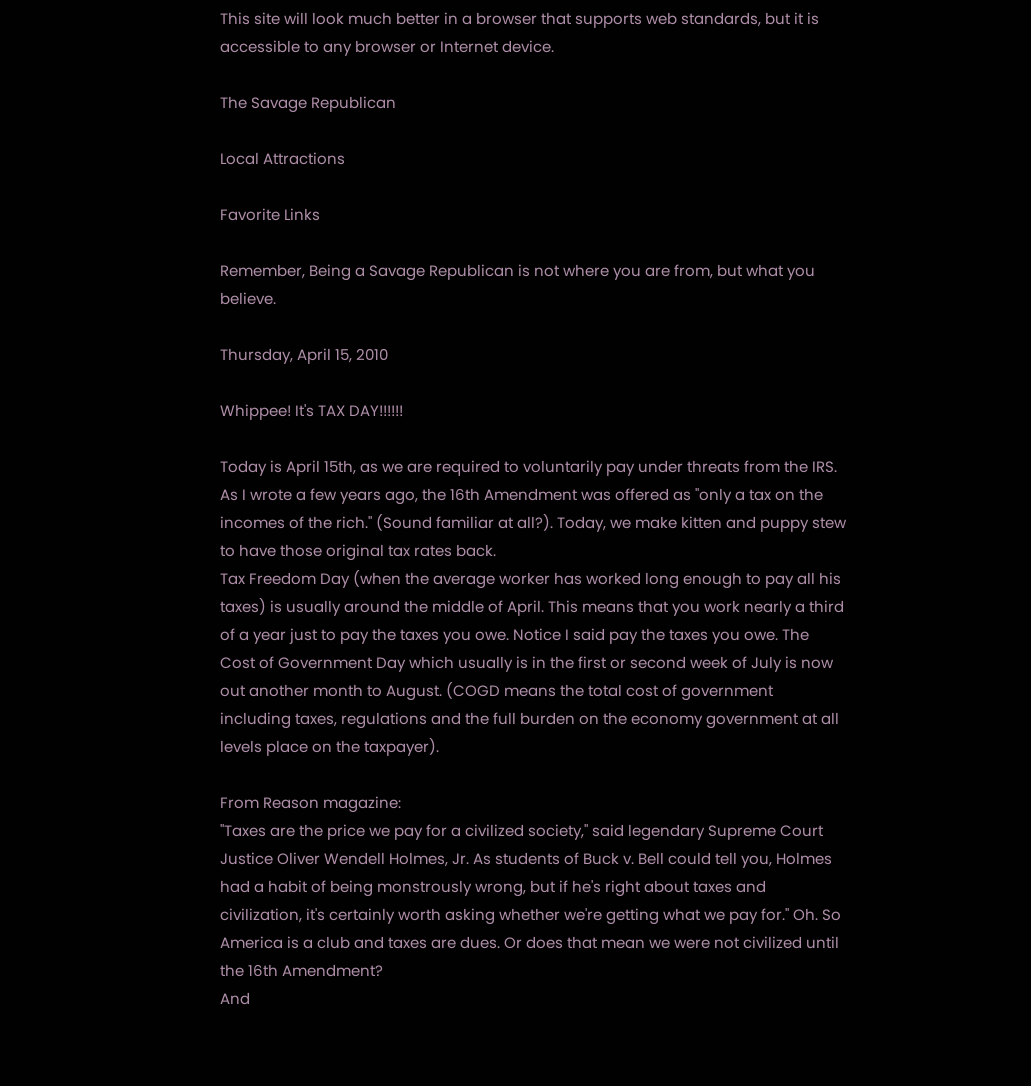This site will look much better in a browser that supports web standards, but it is accessible to any browser or Internet device.

The Savage Republican

Local Attractions

Favorite Links

Remember, Being a Savage Republican is not where you are from, but what you believe.

Thursday, April 15, 2010

Whippee! It's TAX DAY!!!!!!

Today is April 15th, as we are required to voluntarily pay under threats from the IRS.
As I wrote a few years ago, the 16th Amendment was offered as "only a tax on the incomes of the rich." (Sound familiar at all?). Today, we make kitten and puppy stew to have those original tax rates back.
Tax Freedom Day (when the average worker has worked long enough to pay all his taxes) is usually around the middle of April. This means that you work nearly a third of a year just to pay the taxes you owe. Notice I said pay the taxes you owe. The Cost of Government Day which usually is in the first or second week of July is now out another month to August. (COGD means the total cost of government including taxes, regulations and the full burden on the economy government at all levels place on the taxpayer).

From Reason magazine:
"Taxes are the price we pay for a civilized society," said legendary Supreme Court Justice Oliver Wendell Holmes, Jr. As students of Buck v. Bell could tell you, Holmes had a habit of being monstrously wrong, but if he's right about taxes and civilization, it's certainly worth asking whether we're getting what we pay for." Oh. So America is a club and taxes are dues. Or does that mean we were not civilized until the 16th Amendment?
And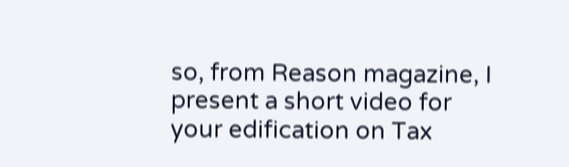so, from Reason magazine, I present a short video for your edification on Tax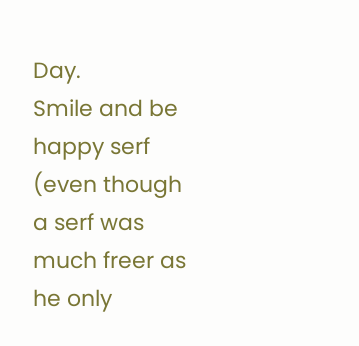Day.
Smile and be happy serf (even though a serf was much freer as he only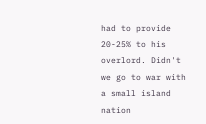had to provide 20-25% to his overlord. Didn't we go to war with a small island nation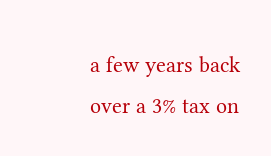a few years back over a 3% tax on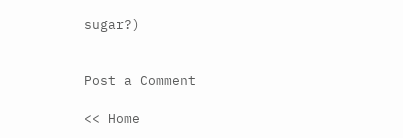sugar?)


Post a Comment

<< Home